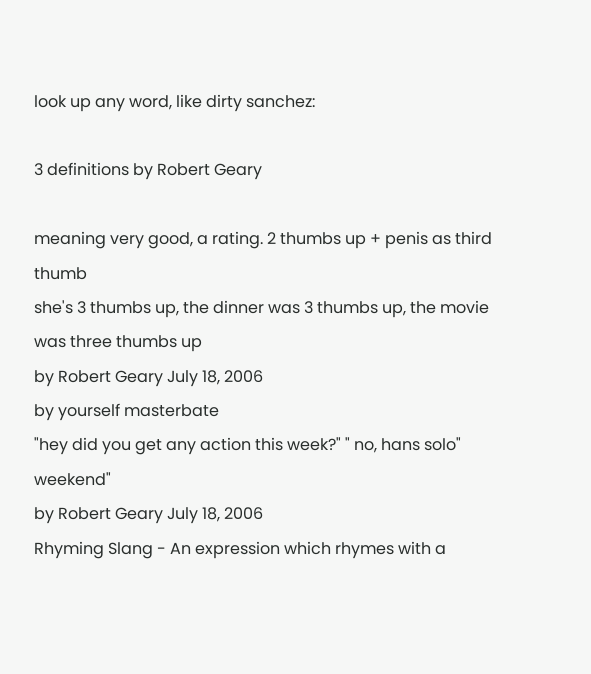look up any word, like dirty sanchez:

3 definitions by Robert Geary

meaning very good, a rating. 2 thumbs up + penis as third thumb
she's 3 thumbs up, the dinner was 3 thumbs up, the movie was three thumbs up
by Robert Geary July 18, 2006
by yourself masterbate
"hey did you get any action this week?" " no, hans solo" weekend"
by Robert Geary July 18, 2006
Rhyming Slang - An expression which rhymes with a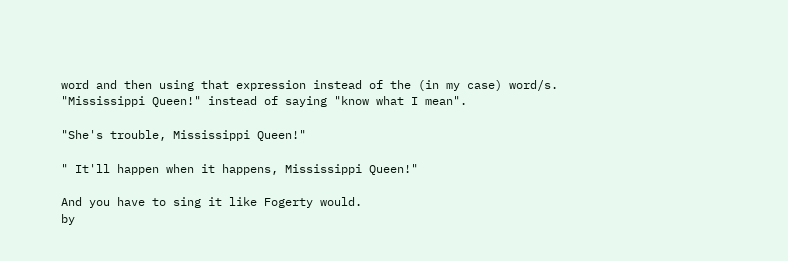word and then using that expression instead of the (in my case) word/s.
"Mississippi Queen!" instead of saying "know what I mean".

"She's trouble, Mississippi Queen!"

" It'll happen when it happens, Mississippi Queen!"

And you have to sing it like Fogerty would.
by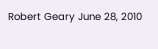Robert Geary June 28, 2010